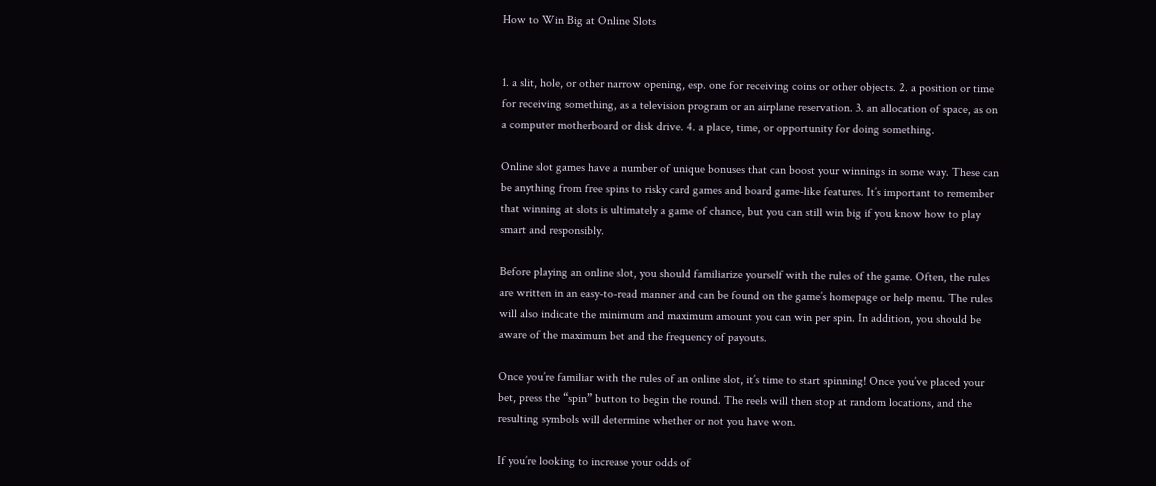How to Win Big at Online Slots


1. a slit, hole, or other narrow opening, esp. one for receiving coins or other objects. 2. a position or time for receiving something, as a television program or an airplane reservation. 3. an allocation of space, as on a computer motherboard or disk drive. 4. a place, time, or opportunity for doing something.

Online slot games have a number of unique bonuses that can boost your winnings in some way. These can be anything from free spins to risky card games and board game-like features. It’s important to remember that winning at slots is ultimately a game of chance, but you can still win big if you know how to play smart and responsibly.

Before playing an online slot, you should familiarize yourself with the rules of the game. Often, the rules are written in an easy-to-read manner and can be found on the game’s homepage or help menu. The rules will also indicate the minimum and maximum amount you can win per spin. In addition, you should be aware of the maximum bet and the frequency of payouts.

Once you’re familiar with the rules of an online slot, it’s time to start spinning! Once you’ve placed your bet, press the “spin” button to begin the round. The reels will then stop at random locations, and the resulting symbols will determine whether or not you have won.

If you’re looking to increase your odds of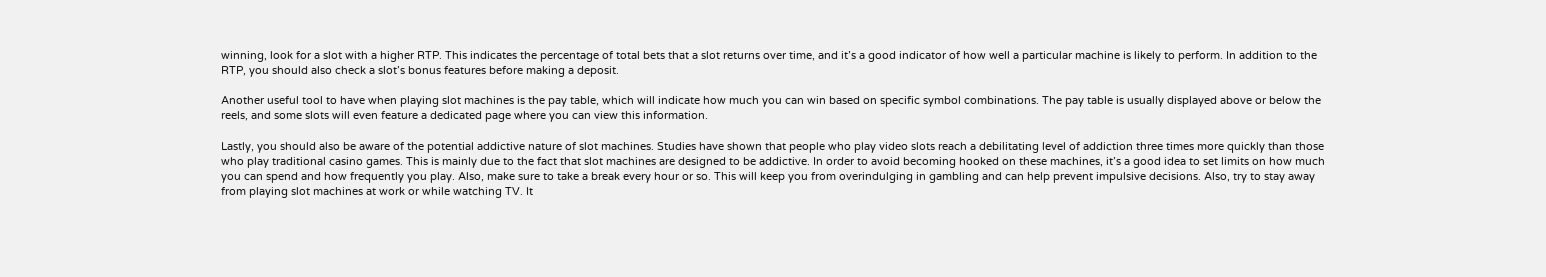winning, look for a slot with a higher RTP. This indicates the percentage of total bets that a slot returns over time, and it’s a good indicator of how well a particular machine is likely to perform. In addition to the RTP, you should also check a slot’s bonus features before making a deposit.

Another useful tool to have when playing slot machines is the pay table, which will indicate how much you can win based on specific symbol combinations. The pay table is usually displayed above or below the reels, and some slots will even feature a dedicated page where you can view this information.

Lastly, you should also be aware of the potential addictive nature of slot machines. Studies have shown that people who play video slots reach a debilitating level of addiction three times more quickly than those who play traditional casino games. This is mainly due to the fact that slot machines are designed to be addictive. In order to avoid becoming hooked on these machines, it’s a good idea to set limits on how much you can spend and how frequently you play. Also, make sure to take a break every hour or so. This will keep you from overindulging in gambling and can help prevent impulsive decisions. Also, try to stay away from playing slot machines at work or while watching TV. It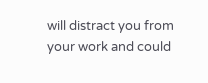will distract you from your work and could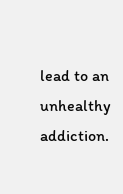lead to an unhealthy addiction.